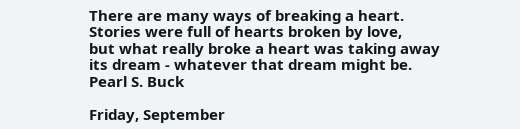There are many ways of breaking a heart. Stories were full of hearts broken by love,
but what really broke a heart was taking away its dream - whatever that dream might be.
Pearl S. Buck

Friday, September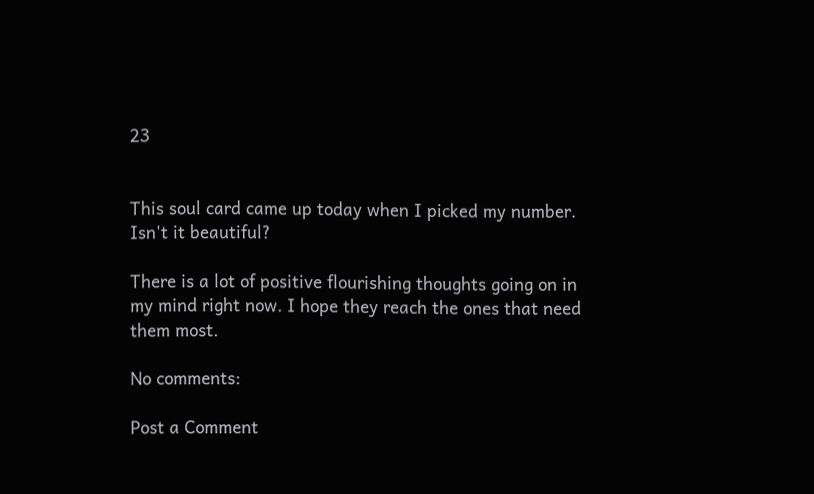23


This soul card came up today when I picked my number. Isn't it beautiful?

There is a lot of positive flourishing thoughts going on in my mind right now. I hope they reach the ones that need them most.

No comments:

Post a Comment